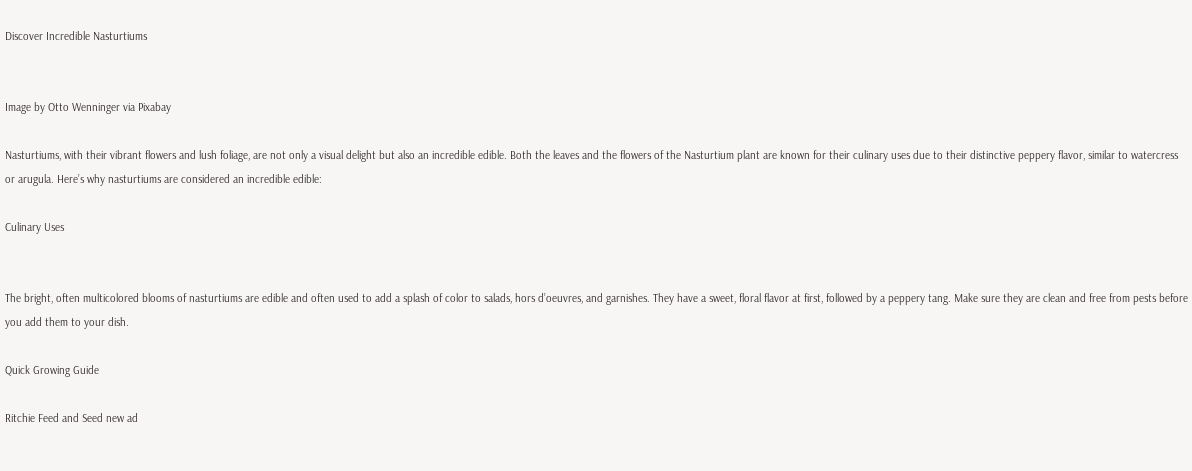Discover Incredible Nasturtiums


Image by Otto Wenninger via Pixabay

Nasturtiums, with their vibrant flowers and lush foliage, are not only a visual delight but also an incredible edible. Both the leaves and the flowers of the Nasturtium plant are known for their culinary uses due to their distinctive peppery flavor, similar to watercress or arugula. Here’s why nasturtiums are considered an incredible edible:

Culinary Uses


The bright, often multicolored blooms of nasturtiums are edible and often used to add a splash of color to salads, hors d’oeuvres, and garnishes. They have a sweet, floral flavor at first, followed by a peppery tang. Make sure they are clean and free from pests before you add them to your dish.

Quick Growing Guide

Ritchie Feed and Seed new ad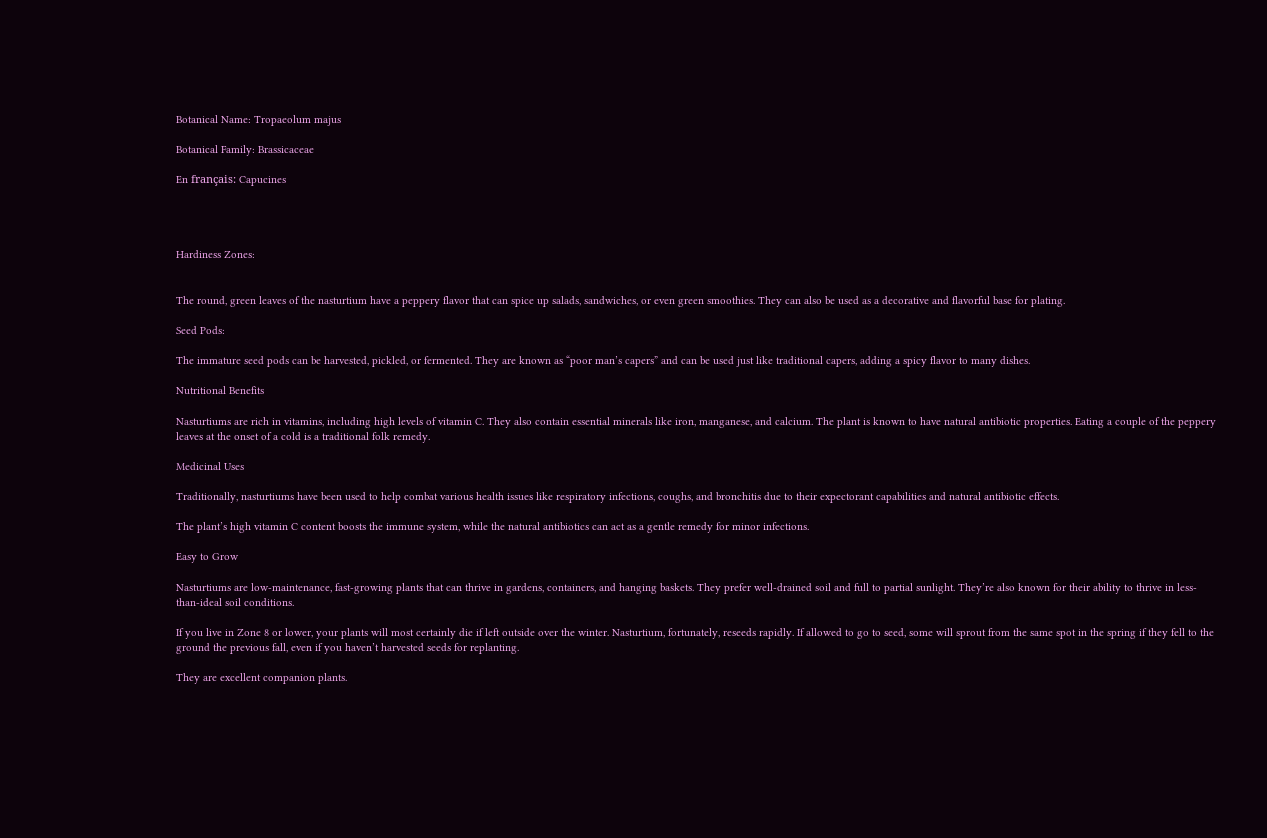Botanical Name: Tropaeolum majus

Botanical Family: Brassicaceae

En français: Capucines




Hardiness Zones:


The round, green leaves of the nasturtium have a peppery flavor that can spice up salads, sandwiches, or even green smoothies. They can also be used as a decorative and flavorful base for plating.

Seed Pods:

The immature seed pods can be harvested, pickled, or fermented. They are known as “poor man’s capers” and can be used just like traditional capers, adding a spicy flavor to many dishes.

Nutritional Benefits

Nasturtiums are rich in vitamins, including high levels of vitamin C. They also contain essential minerals like iron, manganese, and calcium. The plant is known to have natural antibiotic properties. Eating a couple of the peppery leaves at the onset of a cold is a traditional folk remedy.

Medicinal Uses

Traditionally, nasturtiums have been used to help combat various health issues like respiratory infections, coughs, and bronchitis due to their expectorant capabilities and natural antibiotic effects.

The plant’s high vitamin C content boosts the immune system, while the natural antibiotics can act as a gentle remedy for minor infections.

Easy to Grow

Nasturtiums are low-maintenance, fast-growing plants that can thrive in gardens, containers, and hanging baskets. They prefer well-drained soil and full to partial sunlight. They’re also known for their ability to thrive in less-than-ideal soil conditions.

If you live in Zone 8 or lower, your plants will most certainly die if left outside over the winter. Nasturtium, fortunately, reseeds rapidly. If allowed to go to seed, some will sprout from the same spot in the spring if they fell to the ground the previous fall, even if you haven’t harvested seeds for replanting.

They are excellent companion plants.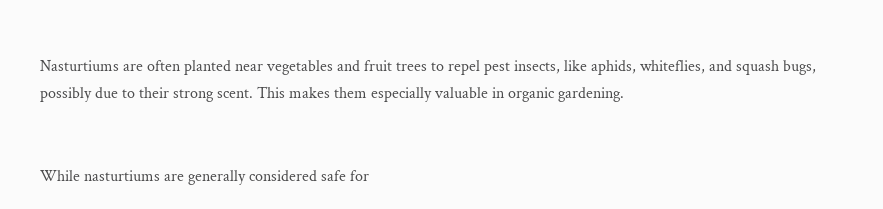Nasturtiums are often planted near vegetables and fruit trees to repel pest insects, like aphids, whiteflies, and squash bugs, possibly due to their strong scent. This makes them especially valuable in organic gardening.


While nasturtiums are generally considered safe for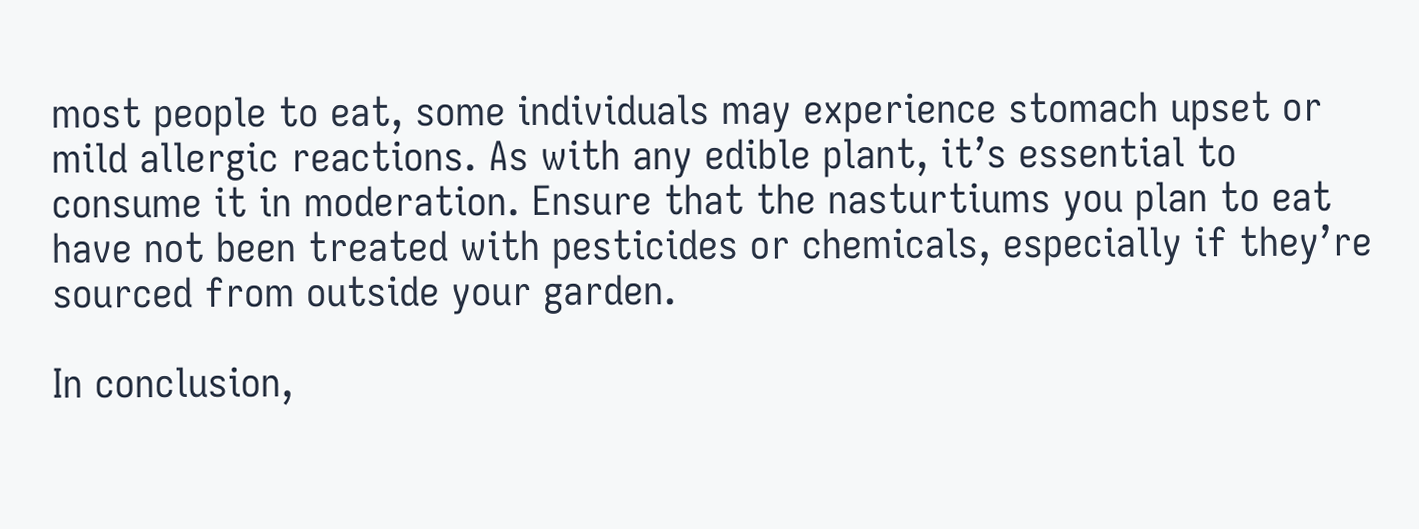most people to eat, some individuals may experience stomach upset or mild allergic reactions. As with any edible plant, it’s essential to consume it in moderation. Ensure that the nasturtiums you plan to eat have not been treated with pesticides or chemicals, especially if they’re sourced from outside your garden.

In conclusion,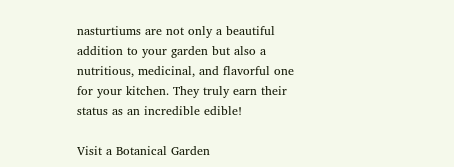nasturtiums are not only a beautiful addition to your garden but also a nutritious, medicinal, and flavorful one for your kitchen. They truly earn their status as an incredible edible!

Visit a Botanical Garden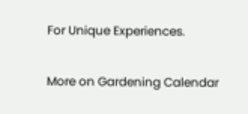For Unique Experiences.

More on Gardening Calendar